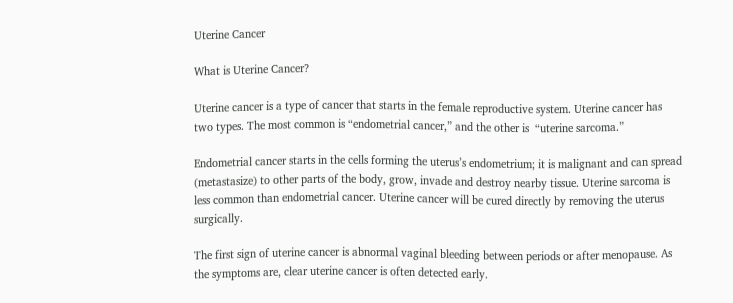Uterine Cancer

What is Uterine Cancer?

Uterine cancer is a type of cancer that starts in the female reproductive system. Uterine cancer has two types. The most common is “endometrial cancer,” and the other is  “uterine sarcoma.”

Endometrial cancer starts in the cells forming the uterus’s endometrium; it is malignant and can spread (metastasize) to other parts of the body, grow, invade and destroy nearby tissue. Uterine sarcoma is less common than endometrial cancer. Uterine cancer will be cured directly by removing the uterus surgically.

The first sign of uterine cancer is abnormal vaginal bleeding between periods or after menopause. As the symptoms are, clear uterine cancer is often detected early.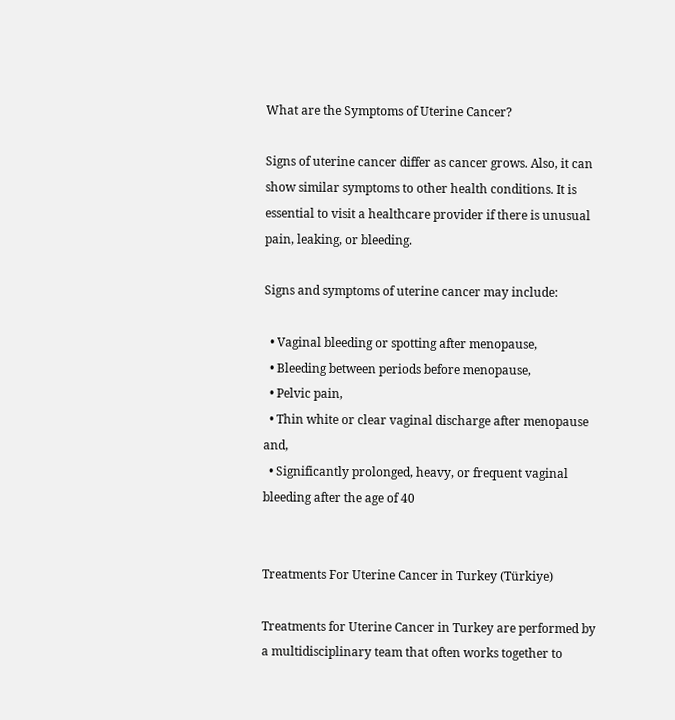What are the Symptoms of Uterine Cancer?

Signs of uterine cancer differ as cancer grows. Also, it can show similar symptoms to other health conditions. It is essential to visit a healthcare provider if there is unusual pain, leaking, or bleeding.

Signs and symptoms of uterine cancer may include:

  • Vaginal bleeding or spotting after menopause,
  • Bleeding between periods before menopause,
  • Pelvic pain,
  • Thin white or clear vaginal discharge after menopause and,
  • Significantly prolonged, heavy, or frequent vaginal bleeding after the age of 40


Treatments For Uterine Cancer in Turkey (Türkiye)

Treatments for Uterine Cancer in Turkey are performed by a multidisciplinary team that often works together to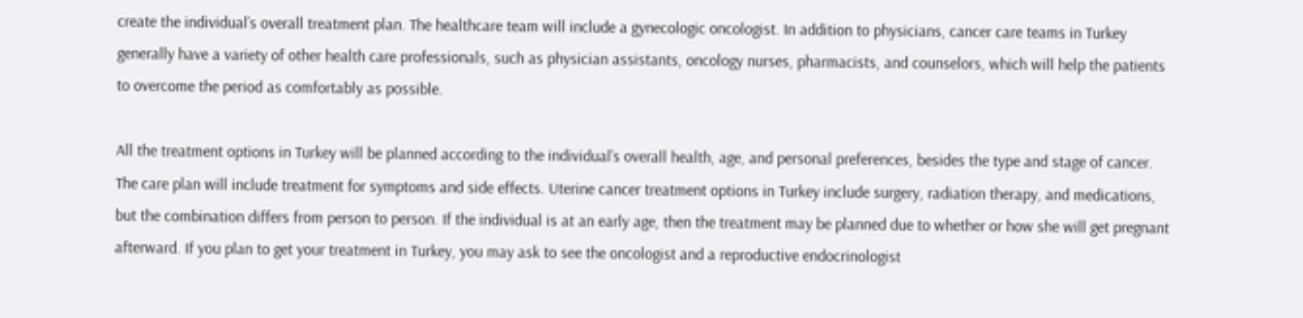create the individual’s overall treatment plan. The healthcare team will include a gynecologic oncologist. In addition to physicians, cancer care teams in Turkey generally have a variety of other health care professionals, such as physician assistants, oncology nurses, pharmacists, and counselors, which will help the patients to overcome the period as comfortably as possible.

All the treatment options in Turkey will be planned according to the individual’s overall health, age, and personal preferences, besides the type and stage of cancer. The care plan will include treatment for symptoms and side effects. Uterine cancer treatment options in Turkey include surgery, radiation therapy, and medications, but the combination differs from person to person. If the individual is at an early age, then the treatment may be planned due to whether or how she will get pregnant afterward. If you plan to get your treatment in Turkey, you may ask to see the oncologist and a reproductive endocrinologist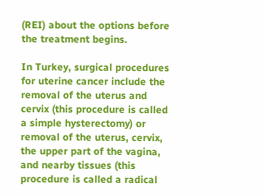(REI) about the options before the treatment begins.

In Turkey, surgical procedures for uterine cancer include the removal of the uterus and cervix (this procedure is called a simple hysterectomy) or removal of the uterus, cervix, the upper part of the vagina, and nearby tissues (this procedure is called a radical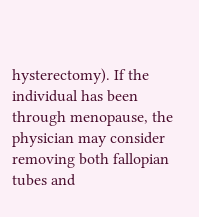hysterectomy). If the individual has been through menopause, the physician may consider removing both fallopian tubes and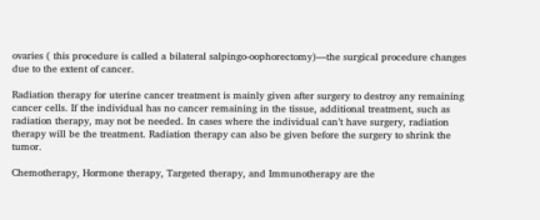ovaries ( this procedure is called a bilateral salpingo-oophorectomy)—the surgical procedure changes due to the extent of cancer.

Radiation therapy for uterine cancer treatment is mainly given after surgery to destroy any remaining cancer cells. If the individual has no cancer remaining in the tissue, additional treatment, such as radiation therapy, may not be needed. In cases where the individual can’t have surgery, radiation therapy will be the treatment. Radiation therapy can also be given before the surgery to shrink the tumor.

Chemotherapy, Hormone therapy, Targeted therapy, and Immunotherapy are the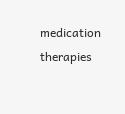medication therapies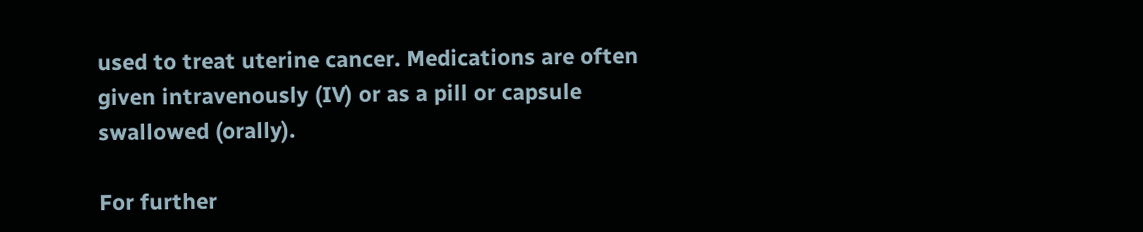used to treat uterine cancer. Medications are often given intravenously (IV) or as a pill or capsule swallowed (orally).

For further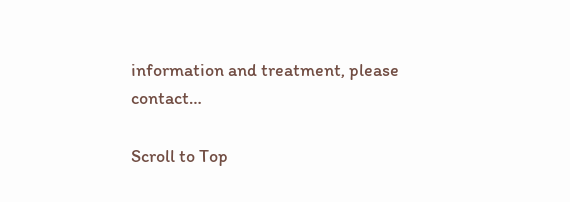information and treatment, please contact…

Scroll to Top